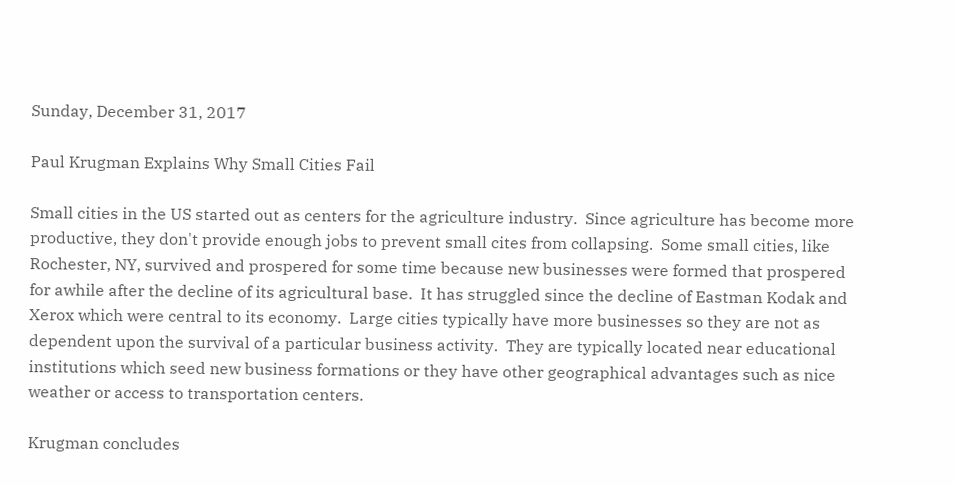Sunday, December 31, 2017

Paul Krugman Explains Why Small Cities Fail

Small cities in the US started out as centers for the agriculture industry.  Since agriculture has become more productive, they don't provide enough jobs to prevent small cites from collapsing.  Some small cities, like Rochester, NY, survived and prospered for some time because new businesses were formed that prospered for awhile after the decline of its agricultural base.  It has struggled since the decline of Eastman Kodak and Xerox which were central to its economy.  Large cities typically have more businesses so they are not as dependent upon the survival of a particular business activity.  They are typically located near educational institutions which seed new business formations or they have other geographical advantages such as nice weather or access to transportation centers.

Krugman concludes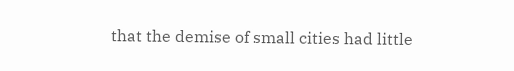that the demise of small cities had little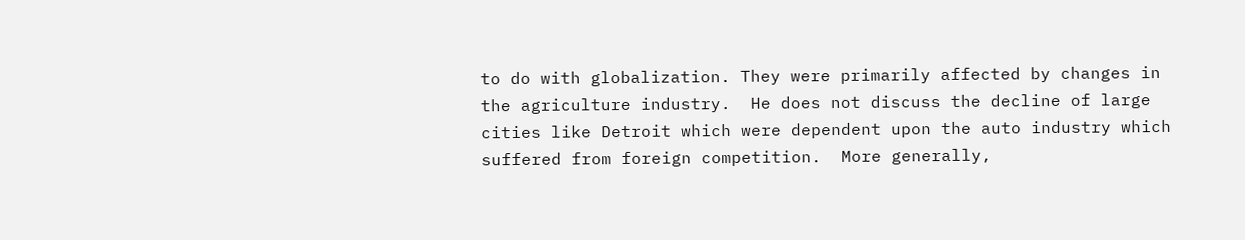to do with globalization. They were primarily affected by changes in the agriculture industry.  He does not discuss the decline of large cities like Detroit which were dependent upon the auto industry which suffered from foreign competition.  More generally,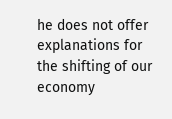he does not offer explanations for the shifting of our economy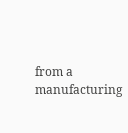from a manufacturing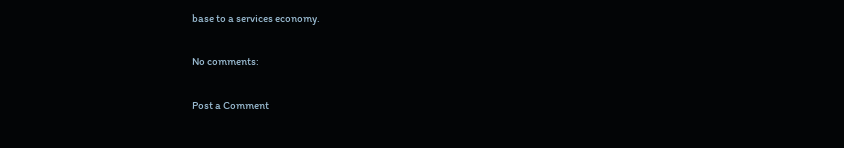base to a services economy.

No comments:

Post a Comment